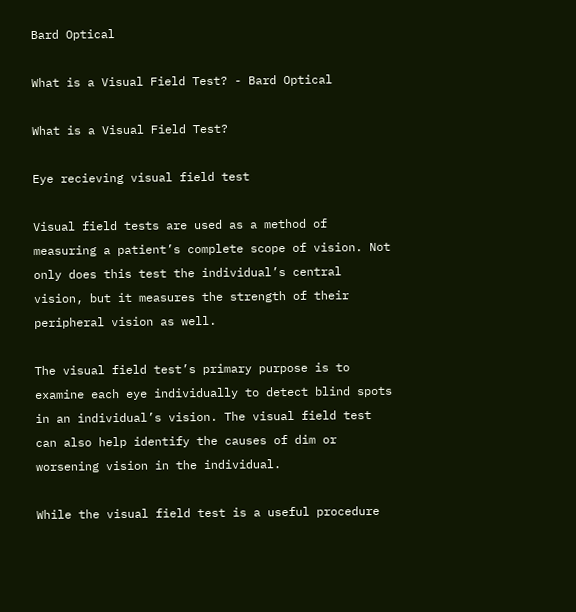Bard Optical

What is a Visual Field Test? - Bard Optical

What is a Visual Field Test?

Eye recieving visual field test

Visual field tests are used as a method of measuring a patient’s complete scope of vision. Not only does this test the individual’s central vision, but it measures the strength of their peripheral vision as well.

The visual field test’s primary purpose is to examine each eye individually to detect blind spots in an individual’s vision. The visual field test can also help identify the causes of dim or worsening vision in the individual.

While the visual field test is a useful procedure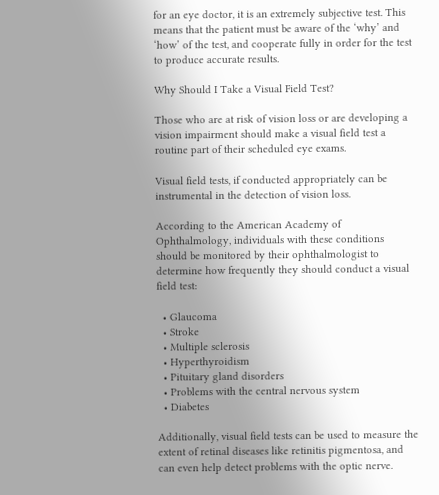for an eye doctor, it is an extremely subjective test. This means that the patient must be aware of the ‘why’ and ‘how’ of the test, and cooperate fully in order for the test to produce accurate results.

Why Should I Take a Visual Field Test?

Those who are at risk of vision loss or are developing a vision impairment should make a visual field test a routine part of their scheduled eye exams.

Visual field tests, if conducted appropriately can be instrumental in the detection of vision loss.

According to the American Academy of Ophthalmology, individuals with these conditions should be monitored by their ophthalmologist to determine how frequently they should conduct a visual field test:

  • Glaucoma
  • Stroke
  • Multiple sclerosis
  • Hyperthyroidism
  • Pituitary gland disorders
  • Problems with the central nervous system
  • Diabetes

Additionally, visual field tests can be used to measure the extent of retinal diseases like retinitis pigmentosa, and can even help detect problems with the optic nerve.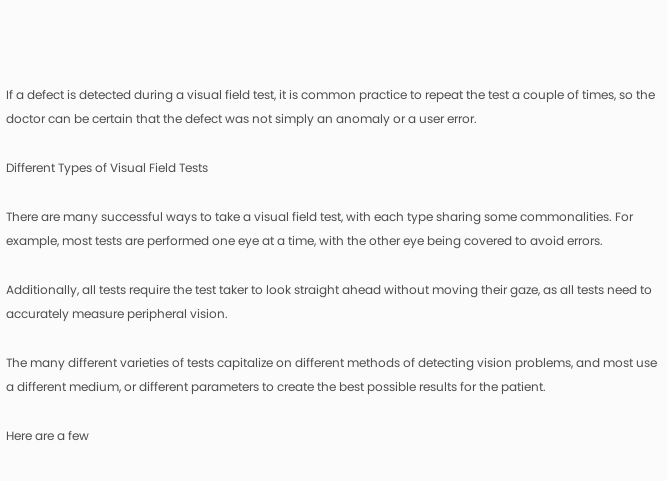If a defect is detected during a visual field test, it is common practice to repeat the test a couple of times, so the doctor can be certain that the defect was not simply an anomaly or a user error.

Different Types of Visual Field Tests

There are many successful ways to take a visual field test, with each type sharing some commonalities. For example, most tests are performed one eye at a time, with the other eye being covered to avoid errors.

Additionally, all tests require the test taker to look straight ahead without moving their gaze, as all tests need to accurately measure peripheral vision.

The many different varieties of tests capitalize on different methods of detecting vision problems, and most use a different medium, or different parameters to create the best possible results for the patient.

Here are a few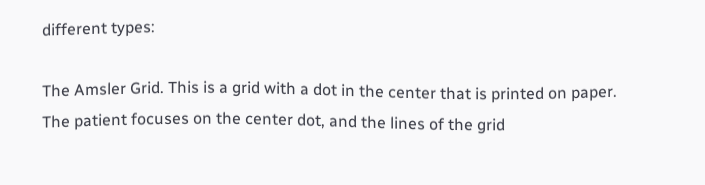different types:

The Amsler Grid. This is a grid with a dot in the center that is printed on paper. The patient focuses on the center dot, and the lines of the grid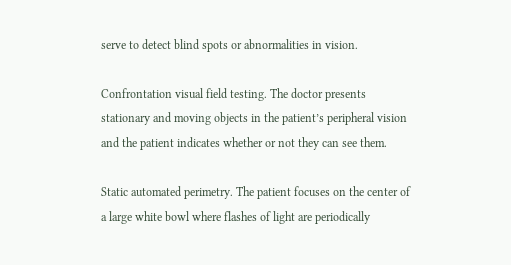serve to detect blind spots or abnormalities in vision.

Confrontation visual field testing. The doctor presents stationary and moving objects in the patient’s peripheral vision and the patient indicates whether or not they can see them.

Static automated perimetry. The patient focuses on the center of a large white bowl where flashes of light are periodically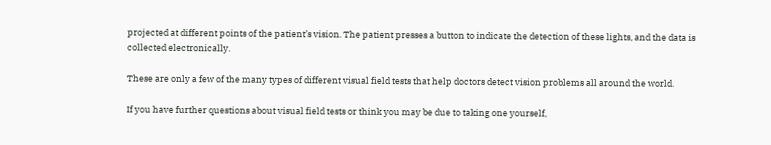projected at different points of the patient’s vision. The patient presses a button to indicate the detection of these lights, and the data is collected electronically.

These are only a few of the many types of different visual field tests that help doctors detect vision problems all around the world.

If you have further questions about visual field tests or think you may be due to taking one yourself,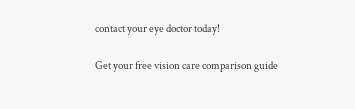contact your eye doctor today!

Get your free vision care comparison guide